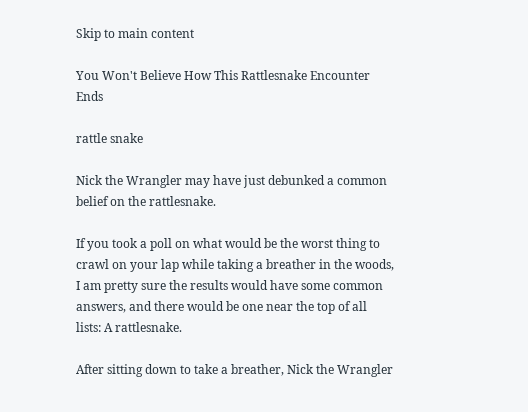Skip to main content

You Won't Believe How This Rattlesnake Encounter Ends

rattle snake

Nick the Wrangler may have just debunked a common belief on the rattlesnake.

If you took a poll on what would be the worst thing to crawl on your lap while taking a breather in the woods, I am pretty sure the results would have some common answers, and there would be one near the top of all lists: A rattlesnake.

After sitting down to take a breather, Nick the Wrangler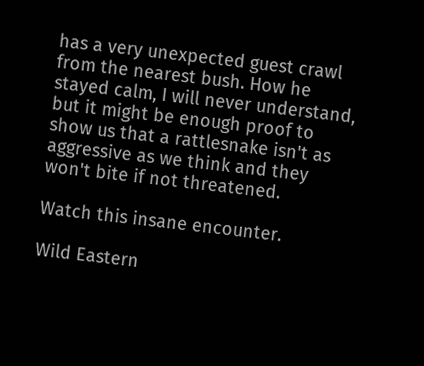has a very unexpected guest crawl from the nearest bush. How he stayed calm, I will never understand, but it might be enough proof to show us that a rattlesnake isn't as aggressive as we think and they won't bite if not threatened.

Watch this insane encounter.

Wild Eastern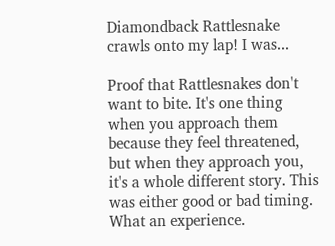Diamondback Rattlesnake crawls onto my lap! I was...

Proof that Rattlesnakes don't want to bite. It's one thing when you approach them because they feel threatened, but when they approach you, it's a whole different story. This was either good or bad timing. What an experience.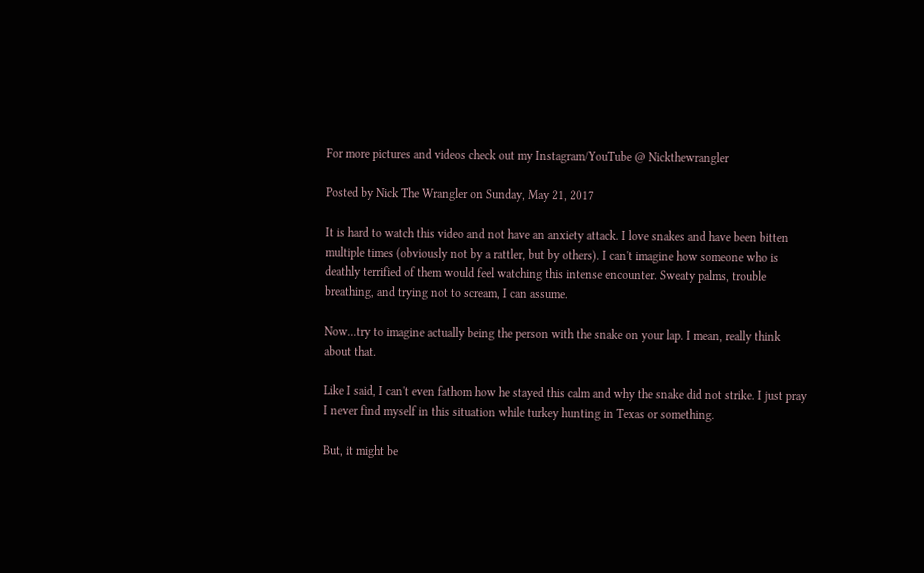For more pictures and videos check out my Instagram/YouTube @ Nickthewrangler

Posted by Nick The Wrangler on Sunday, May 21, 2017

It is hard to watch this video and not have an anxiety attack. I love snakes and have been bitten multiple times (obviously not by a rattler, but by others). I can't imagine how someone who is deathly terrified of them would feel watching this intense encounter. Sweaty palms, trouble breathing, and trying not to scream, I can assume.

Now...try to imagine actually being the person with the snake on your lap. I mean, really think about that.

Like I said, I can't even fathom how he stayed this calm and why the snake did not strike. I just pray I never find myself in this situation while turkey hunting in Texas or something.

But, it might be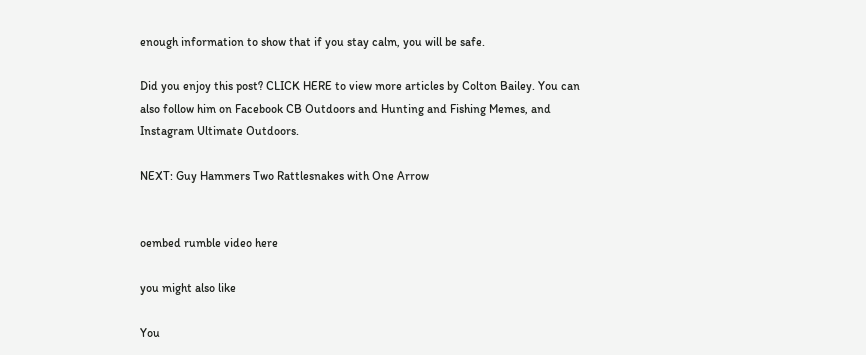enough information to show that if you stay calm, you will be safe.

Did you enjoy this post? CLICK HERE to view more articles by Colton Bailey. You can also follow him on Facebook CB Outdoors and Hunting and Fishing Memes, and Instagram Ultimate Outdoors.

NEXT: Guy Hammers Two Rattlesnakes with One Arrow


oembed rumble video here

you might also like

You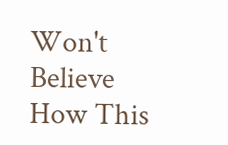Won't Believe How This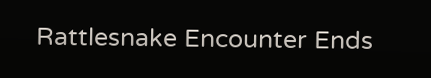Rattlesnake Encounter Ends